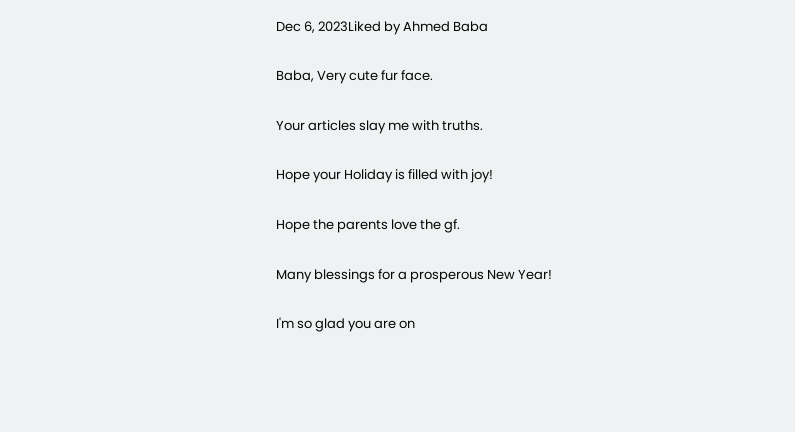Dec 6, 2023Liked by Ahmed Baba

Baba, Very cute fur face.

Your articles slay me with truths.

Hope your Holiday is filled with joy!

Hope the parents love the gf.

Many blessings for a prosperous New Year!

I'm so glad you are on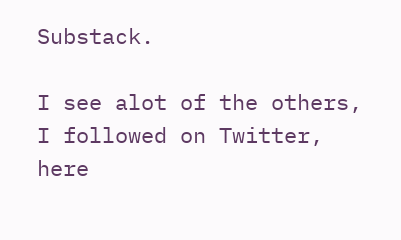Substack.

I see alot of the others, I followed on Twitter, here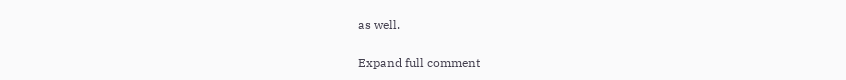as well.

Expand full comment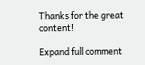Thanks for the great content!

Expand full comment